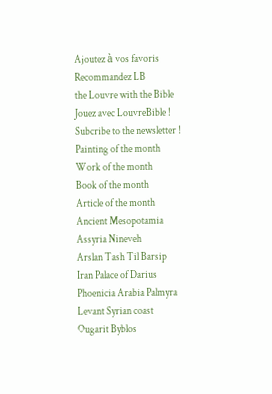Ajoutez à vos favoris
Recommandez LB
the Louvre with the Bible
Jouez avec LouvreBible !
Subcribe to the newsletter !
Painting of the month
Work of the month
Book of the month
Article of the month
Ancient Mesopotamia
Assyria Nineveh
Arslan Tash Til Barsip
Iran Palace of Darius
Phoenicia Arabia Palmyra
Levant Syrian coast
Ougarit Byblos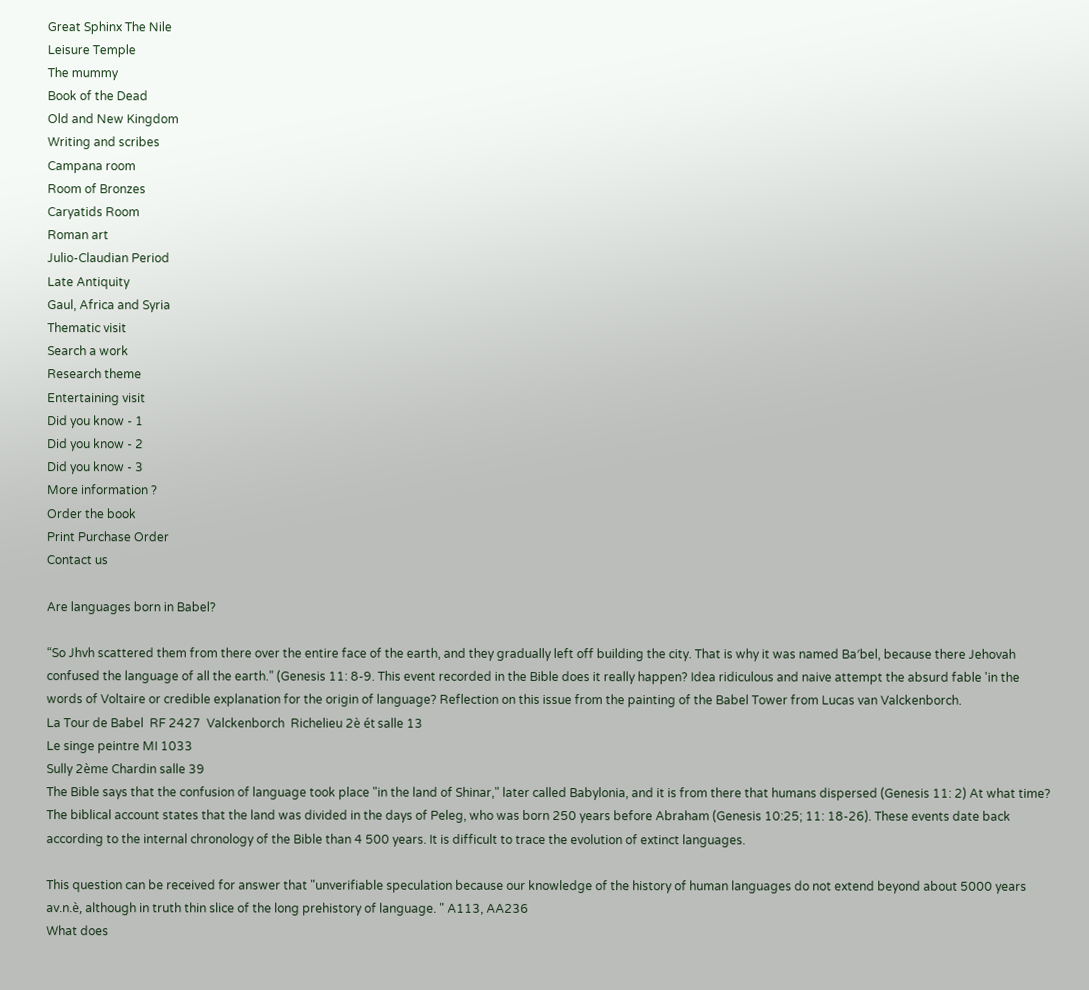Great Sphinx The Nile
Leisure Temple
The mummy
Book of the Dead
Old and New Kingdom
Writing and scribes
Campana room
Room of Bronzes
Caryatids Room
Roman art
Julio-Claudian Period
Late Antiquity
Gaul, Africa and Syria
Thematic visit
Search a work
Research theme
Entertaining visit
Did you know - 1
Did you know - 2
Did you know - 3
More information ?
Order the book
Print Purchase Order
Contact us

Are languages born in Babel?

“So Jhvh scattered them from there over the entire face of the earth, and they gradually left off building the city. That is why it was named Ba′bel, because there Jehovah confused the language of all the earth.” (Genesis 11: 8-9. This event recorded in the Bible does it really happen? Idea ridiculous and naive attempt the absurd fable 'in the words of Voltaire or credible explanation for the origin of language? Reflection on this issue from the painting of the Babel Tower from Lucas van Valckenborch.
La Tour de Babel  RF 2427  Valckenborch  Richelieu 2è ét salle 13
Le singe peintre MI 1033
Sully 2ème Chardin salle 39
The Bible says that the confusion of language took place "in the land of Shinar," later called Babylonia, and it is from there that humans dispersed (Genesis 11: 2) At what time? The biblical account states that the land was divided in the days of Peleg, who was born 250 years before Abraham (Genesis 10:25; 11: 18-26). These events date back according to the internal chronology of the Bible than 4 500 years. It is difficult to trace the evolution of extinct languages.

This question can be received for answer that "unverifiable speculation because our knowledge of the history of human languages do not extend beyond about 5000 years av.n.è, although in truth thin slice of the long prehistory of language. " A113, AA236
What does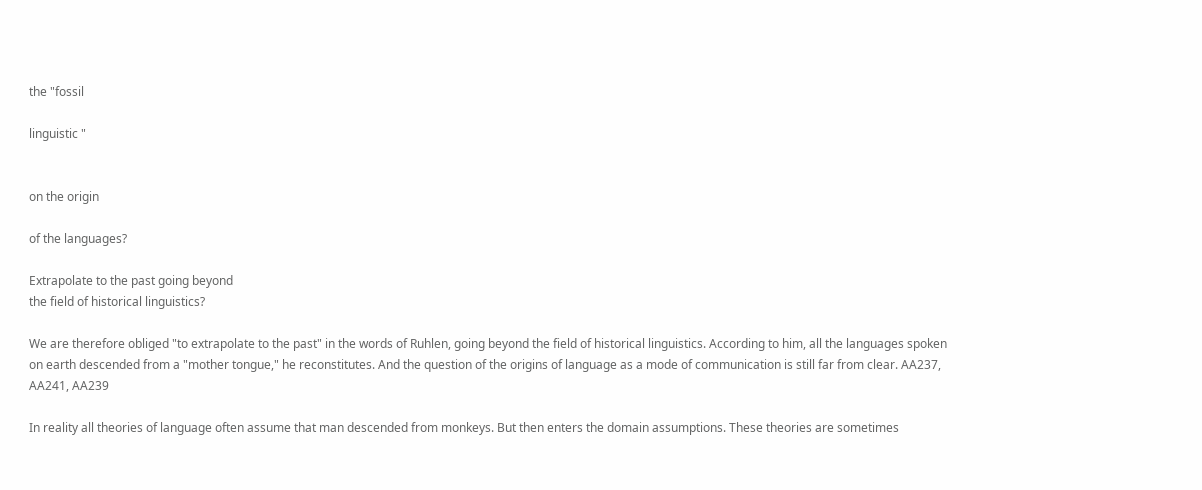the "fossil

linguistic "


on the origin

of the languages?

Extrapolate to the past going beyond
the field of historical linguistics?

We are therefore obliged "to extrapolate to the past" in the words of Ruhlen, going beyond the field of historical linguistics. According to him, all the languages spoken on earth descended from a "mother tongue," he reconstitutes. And the question of the origins of language as a mode of communication is still far from clear. AA237, AA241, AA239

In reality all theories of language often assume that man descended from monkeys. But then enters the domain assumptions. These theories are sometimes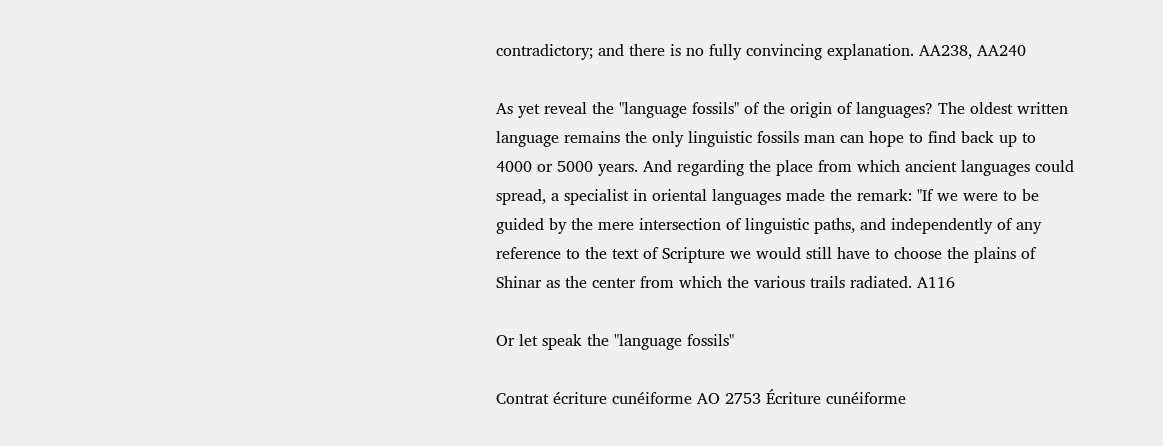contradictory; and there is no fully convincing explanation. AA238, AA240

As yet reveal the "language fossils" of the origin of languages? The oldest written language remains the only linguistic fossils man can hope to find back up to 4000 or 5000 years. And regarding the place from which ancient languages could spread, a specialist in oriental languages made the remark: "If we were to be guided by the mere intersection of linguistic paths, and independently of any reference to the text of Scripture we would still have to choose the plains of Shinar as the center from which the various trails radiated. A116

Or let speak the "language fossils"

Contrat écriture cunéiforme AO 2753 Écriture cunéiforme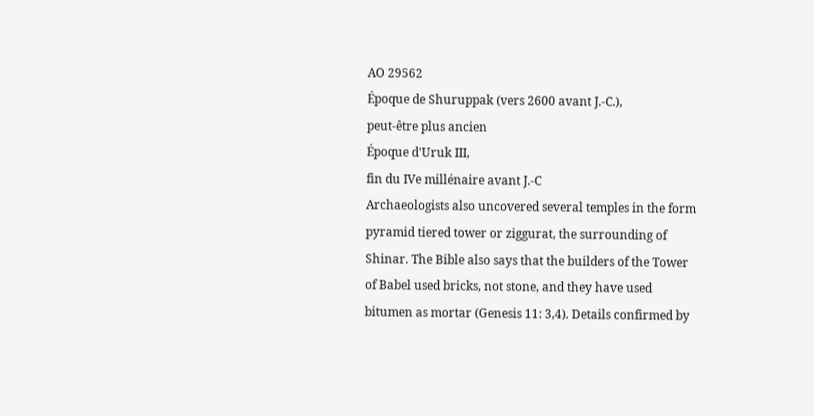AO 29562
Époque de Shuruppak (vers 2600 avant J.-C.),
peut-être plus ancien
Époque d'Uruk III,
fin du IVe millénaire avant J.-C
Archaeologists also uncovered several temples in the form pyramid tiered tower or ziggurat, the surrounding of Shinar. The Bible also says that the builders of the Tower of Babel used bricks, not stone, and they have used bitumen as mortar (Genesis 11: 3,4). Details confirmed by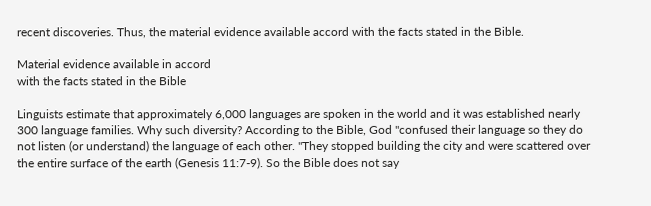recent discoveries. Thus, the material evidence available accord with the facts stated in the Bible.

Material evidence available in accord
with the facts stated in the Bible

Linguists estimate that approximately 6,000 languages are spoken in the world and it was established nearly 300 language families. Why such diversity? According to the Bible, God "confused their language so they do not listen (or understand) the language of each other. "They stopped building the city and were scattered over the entire surface of the earth (Genesis 11:7-9). So the Bible does not say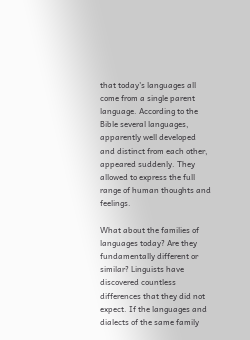that today's languages all come from a single parent language. According to the Bible several languages, apparently well developed and distinct from each other, appeared suddenly. They allowed to express the full range of human thoughts and feelings.

What about the families of languages today? Are they fundamentally different or similar? Linguists have discovered countless differences that they did not expect. If the languages and dialects of the same family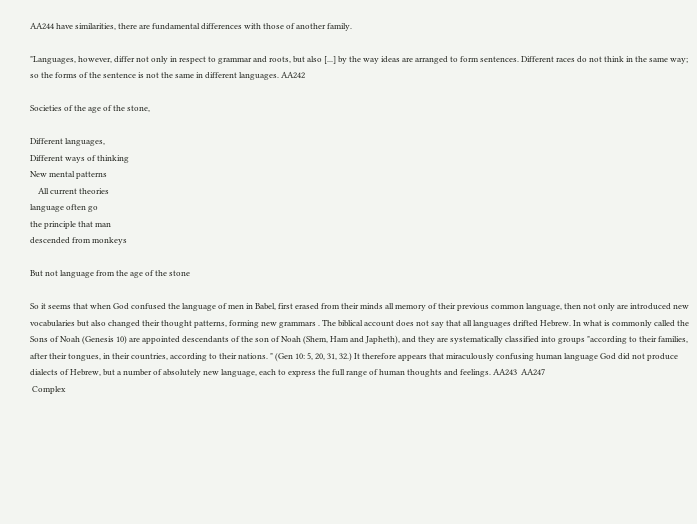AA244 have similarities, there are fundamental differences with those of another family.

"Languages, however, differ not only in respect to grammar and roots, but also [...] by the way ideas are arranged to form sentences. Different races do not think in the same way; so the forms of the sentence is not the same in different languages. AA242

Societies of the age of the stone,

Different languages,
Different ways of thinking
New mental patterns
    All current theories
language often go
the principle that man
descended from monkeys

But not language from the age of the stone

So it seems that when God confused the language of men in Babel, first erased from their minds all memory of their previous common language, then not only are introduced new vocabularies but also changed their thought patterns, forming new grammars . The biblical account does not say that all languages drifted Hebrew. In what is commonly called the Sons of Noah (Genesis 10) are appointed descendants of the son of Noah (Shem, Ham and Japheth), and they are systematically classified into groups "according to their families, after their tongues, in their countries, according to their nations. " (Gen 10: 5, 20, 31, 32.) It therefore appears that miraculously confusing human language God did not produce dialects of Hebrew, but a number of absolutely new language, each to express the full range of human thoughts and feelings. AA243  AA247
 Complex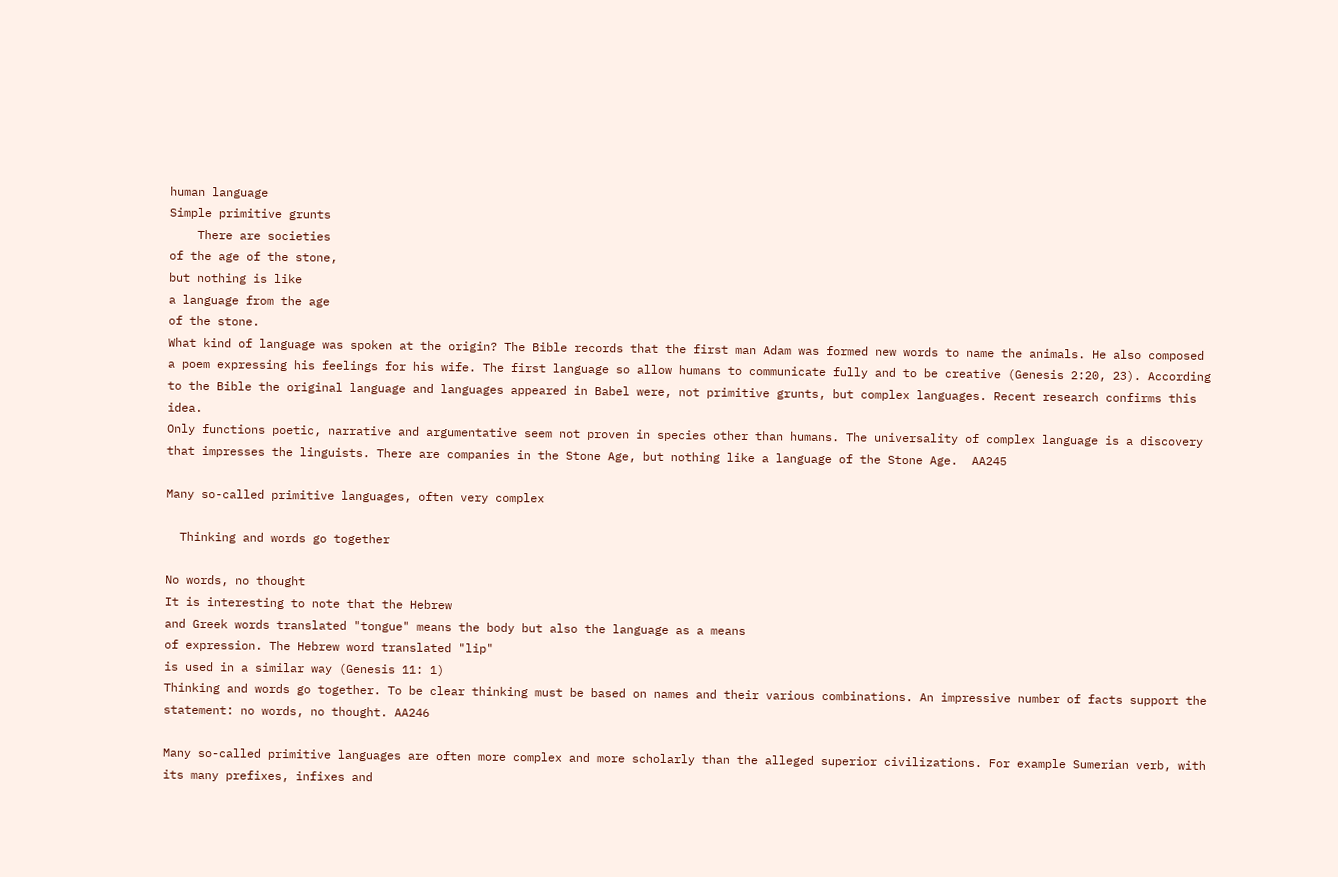human language
Simple primitive grunts
    There are societies
of the age of the stone,
but nothing is like
a language from the age
of the stone.
What kind of language was spoken at the origin? The Bible records that the first man Adam was formed new words to name the animals. He also composed a poem expressing his feelings for his wife. The first language so allow humans to communicate fully and to be creative (Genesis 2:20, 23). According to the Bible the original language and languages appeared in Babel were, not primitive grunts, but complex languages. Recent research confirms this idea.
Only functions poetic, narrative and argumentative seem not proven in species other than humans. The universality of complex language is a discovery that impresses the linguists. There are companies in the Stone Age, but nothing like a language of the Stone Age.  AA245

Many so-called primitive languages, often very complex

  Thinking and words go together

No words, no thought
It is interesting to note that the Hebrew
and Greek words translated "tongue" means the body but also the language as a means
of expression. The Hebrew word translated "lip"
is used in a similar way (Genesis 11: 1)
Thinking and words go together. To be clear thinking must be based on names and their various combinations. An impressive number of facts support the statement: no words, no thought. AA246

Many so-called primitive languages are often more complex and more scholarly than the alleged superior civilizations. For example Sumerian verb, with its many prefixes, infixes and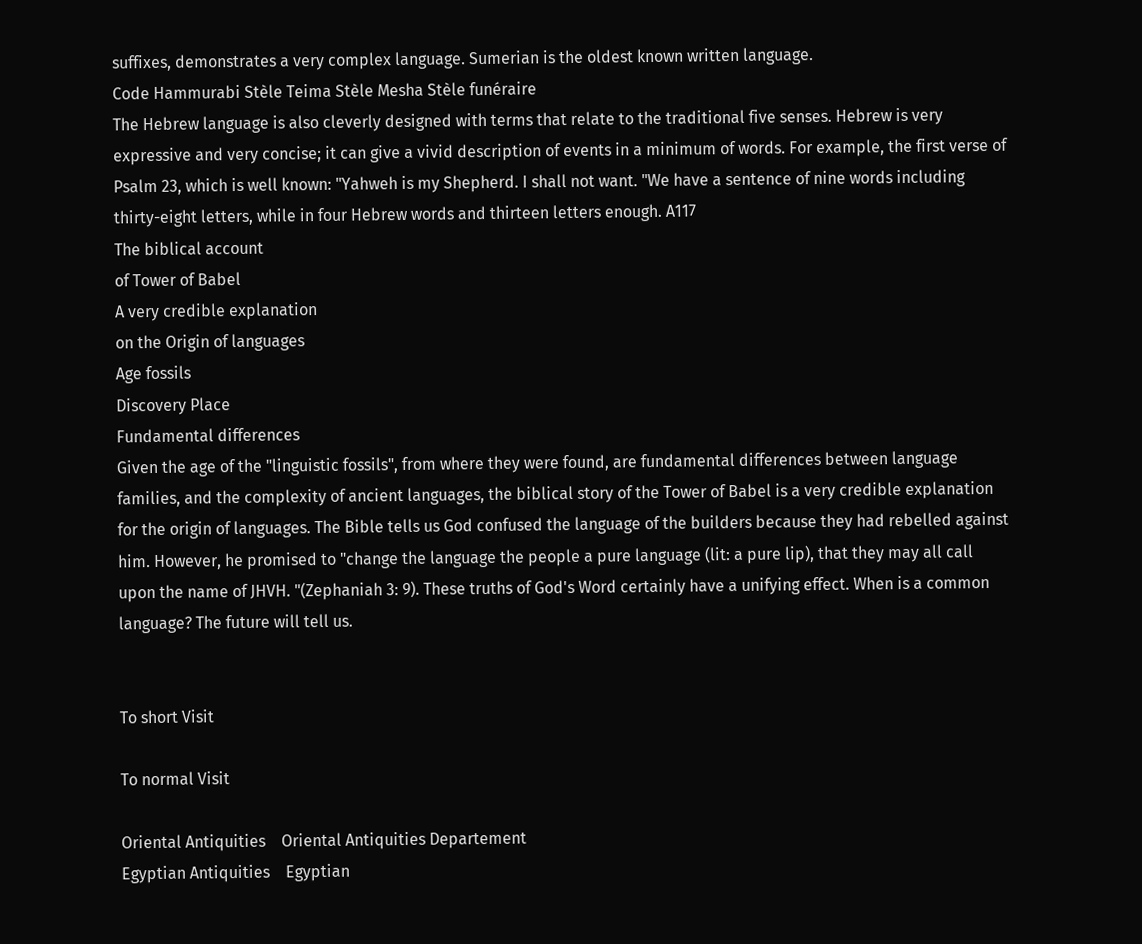suffixes, demonstrates a very complex language. Sumerian is the oldest known written language.
Code Hammurabi Stèle Teima Stèle Mesha Stèle funéraire
The Hebrew language is also cleverly designed with terms that relate to the traditional five senses. Hebrew is very expressive and very concise; it can give a vivid description of events in a minimum of words. For example, the first verse of Psalm 23, which is well known: "Yahweh is my Shepherd. I shall not want. "We have a sentence of nine words including thirty-eight letters, while in four Hebrew words and thirteen letters enough. A117
The biblical account
of Tower of Babel
A very credible explanation
on the Origin of languages
Age fossils
Discovery Place
Fundamental differences
Given the age of the "linguistic fossils", from where they were found, are fundamental differences between language families, and the complexity of ancient languages, the biblical story of the Tower of Babel is a very credible explanation for the origin of languages. The Bible tells us God confused the language of the builders because they had rebelled against him. However, he promised to "change the language the people a pure language (lit: a pure lip), that they may all call upon the name of JHVH. "(Zephaniah 3: 9). These truths of God's Word certainly have a unifying effect. When is a common language? The future will tell us.


To short Visit

To normal Visit

Oriental Antiquities    Oriental Antiquities Departement
Egyptian Antiquities    Egyptian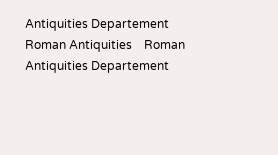Antiquities Departement
Roman Antiquities    Roman Antiquities Departement